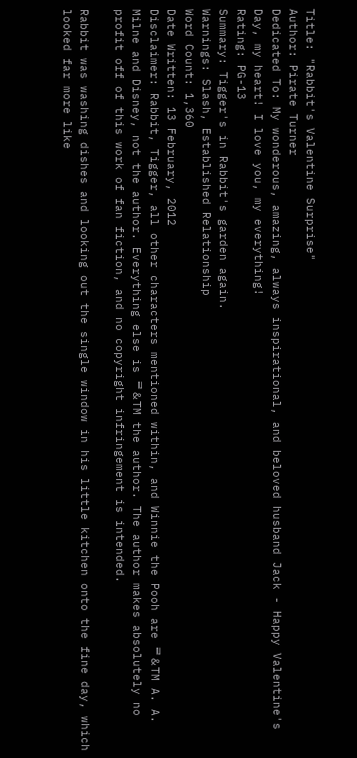Title: "Rabbit's Valentine Surprise"
Author: Pirate Turner
Dedicated To: My wonderous, amazing, always inspirational, and beloved husband Jack - Happy Valentine's Day, my heart! I love you, my everything!
Rating: PG-13
Summary: Tigger's in Rabbit's garden again.
Warnings: Slash, Established Relationship
Word Count: 1,360
Date Written: 13 February, 2012
Disclaimer: Rabbit, Tigger, all other characters mentioned within, and Winnie the Pooh are ᄅ & TM A. A. Milne and Disney, not the author. Everything else is ᄅ & TM the author. The author makes absolutely no profit off of this work of fan fiction, and no copyright infringement is intended.

Rabbit was washing dishes and looking out the single window in his little kitchen onto the fine day, which looked far more like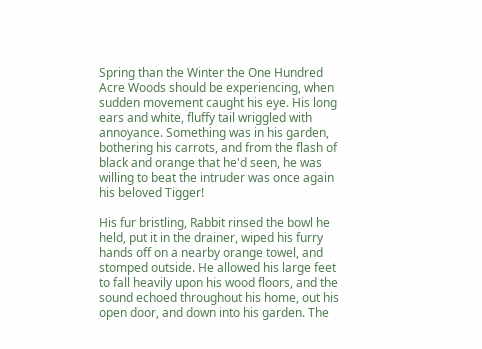Spring than the Winter the One Hundred Acre Woods should be experiencing, when sudden movement caught his eye. His long ears and white, fluffy tail wriggled with annoyance. Something was in his garden, bothering his carrots, and from the flash of black and orange that he'd seen, he was willing to beat the intruder was once again his beloved Tigger!

His fur bristling, Rabbit rinsed the bowl he held, put it in the drainer, wiped his furry hands off on a nearby orange towel, and stomped outside. He allowed his large feet to fall heavily upon his wood floors, and the sound echoed throughout his home, out his open door, and down into his garden. The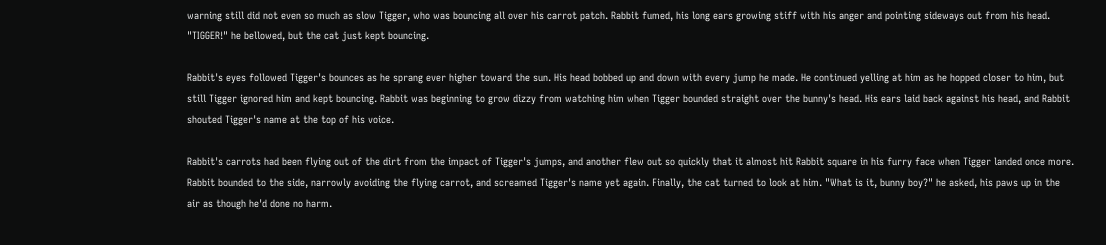warning still did not even so much as slow Tigger, who was bouncing all over his carrot patch. Rabbit fumed, his long ears growing stiff with his anger and pointing sideways out from his head. "TIGGER!" he bellowed, but the cat just kept bouncing.

Rabbit's eyes followed Tigger's bounces as he sprang ever higher toward the sun. His head bobbed up and down with every jump he made. He continued yelling at him as he hopped closer to him, but still Tigger ignored him and kept bouncing. Rabbit was beginning to grow dizzy from watching him when Tigger bounded straight over the bunny's head. His ears laid back against his head, and Rabbit shouted Tigger's name at the top of his voice.

Rabbit's carrots had been flying out of the dirt from the impact of Tigger's jumps, and another flew out so quickly that it almost hit Rabbit square in his furry face when Tigger landed once more. Rabbit bounded to the side, narrowly avoiding the flying carrot, and screamed Tigger's name yet again. Finally, the cat turned to look at him. "What is it, bunny boy?" he asked, his paws up in the air as though he'd done no harm.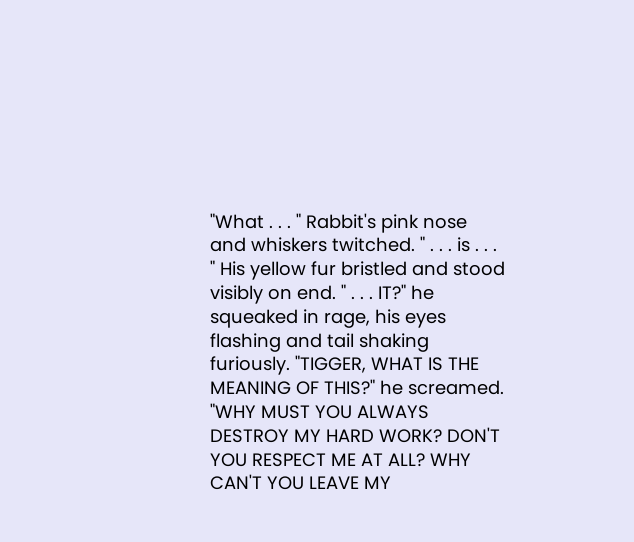"What . . . " Rabbit's pink nose and whiskers twitched. " . . . is . . . " His yellow fur bristled and stood visibly on end. " . . . IT?" he squeaked in rage, his eyes flashing and tail shaking furiously. "TIGGER, WHAT IS THE MEANING OF THIS?" he screamed. "WHY MUST YOU ALWAYS DESTROY MY HARD WORK? DON'T YOU RESPECT ME AT ALL? WHY CAN'T YOU LEAVE MY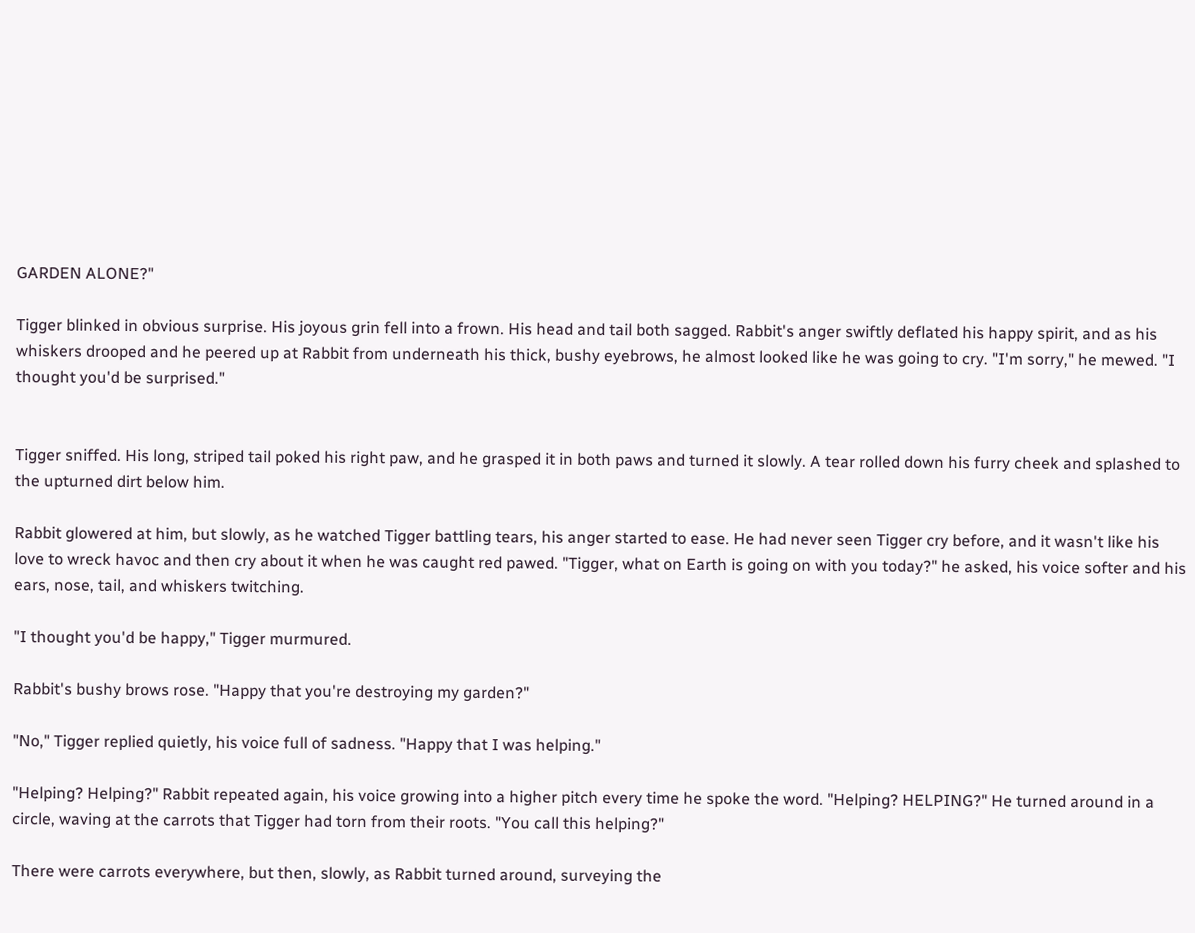GARDEN ALONE?"

Tigger blinked in obvious surprise. His joyous grin fell into a frown. His head and tail both sagged. Rabbit's anger swiftly deflated his happy spirit, and as his whiskers drooped and he peered up at Rabbit from underneath his thick, bushy eyebrows, he almost looked like he was going to cry. "I'm sorry," he mewed. "I thought you'd be surprised."


Tigger sniffed. His long, striped tail poked his right paw, and he grasped it in both paws and turned it slowly. A tear rolled down his furry cheek and splashed to the upturned dirt below him.

Rabbit glowered at him, but slowly, as he watched Tigger battling tears, his anger started to ease. He had never seen Tigger cry before, and it wasn't like his love to wreck havoc and then cry about it when he was caught red pawed. "Tigger, what on Earth is going on with you today?" he asked, his voice softer and his ears, nose, tail, and whiskers twitching.

"I thought you'd be happy," Tigger murmured.

Rabbit's bushy brows rose. "Happy that you're destroying my garden?"

"No," Tigger replied quietly, his voice full of sadness. "Happy that I was helping."

"Helping? Helping?" Rabbit repeated again, his voice growing into a higher pitch every time he spoke the word. "Helping? HELPING?" He turned around in a circle, waving at the carrots that Tigger had torn from their roots. "You call this helping?"

There were carrots everywhere, but then, slowly, as Rabbit turned around, surveying the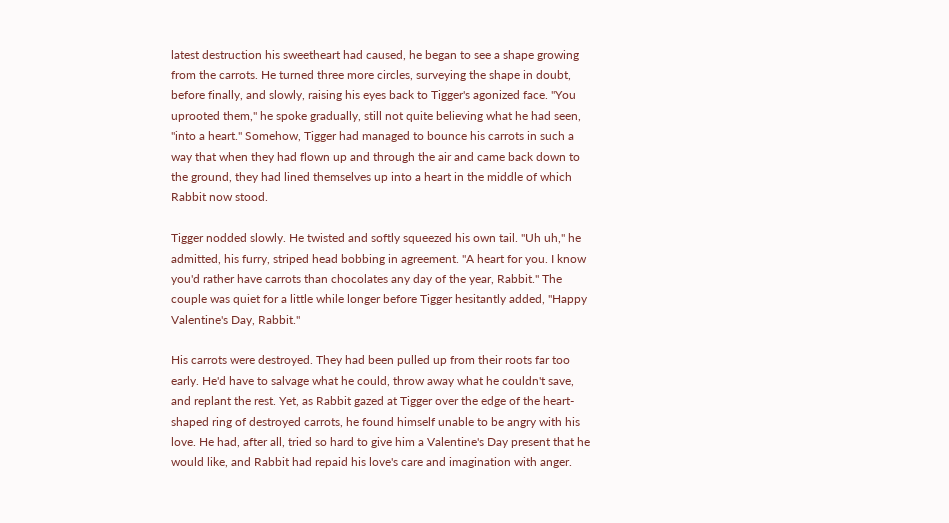latest destruction his sweetheart had caused, he began to see a shape growing from the carrots. He turned three more circles, surveying the shape in doubt, before finally, and slowly, raising his eyes back to Tigger's agonized face. "You uprooted them," he spoke gradually, still not quite believing what he had seen, "into a heart." Somehow, Tigger had managed to bounce his carrots in such a way that when they had flown up and through the air and came back down to the ground, they had lined themselves up into a heart in the middle of which Rabbit now stood.

Tigger nodded slowly. He twisted and softly squeezed his own tail. "Uh uh," he admitted, his furry, striped head bobbing in agreement. "A heart for you. I know you'd rather have carrots than chocolates any day of the year, Rabbit." The couple was quiet for a little while longer before Tigger hesitantly added, "Happy Valentine's Day, Rabbit."

His carrots were destroyed. They had been pulled up from their roots far too early. He'd have to salvage what he could, throw away what he couldn't save, and replant the rest. Yet, as Rabbit gazed at Tigger over the edge of the heart-shaped ring of destroyed carrots, he found himself unable to be angry with his love. He had, after all, tried so hard to give him a Valentine's Day present that he would like, and Rabbit had repaid his love's care and imagination with anger.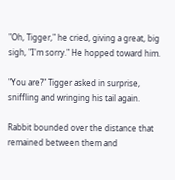"Oh, Tigger," he cried, giving a great, big sigh, "I'm sorry." He hopped toward him.

"You are?" Tigger asked in surprise, sniffling and wringing his tail again.

Rabbit bounded over the distance that remained between them and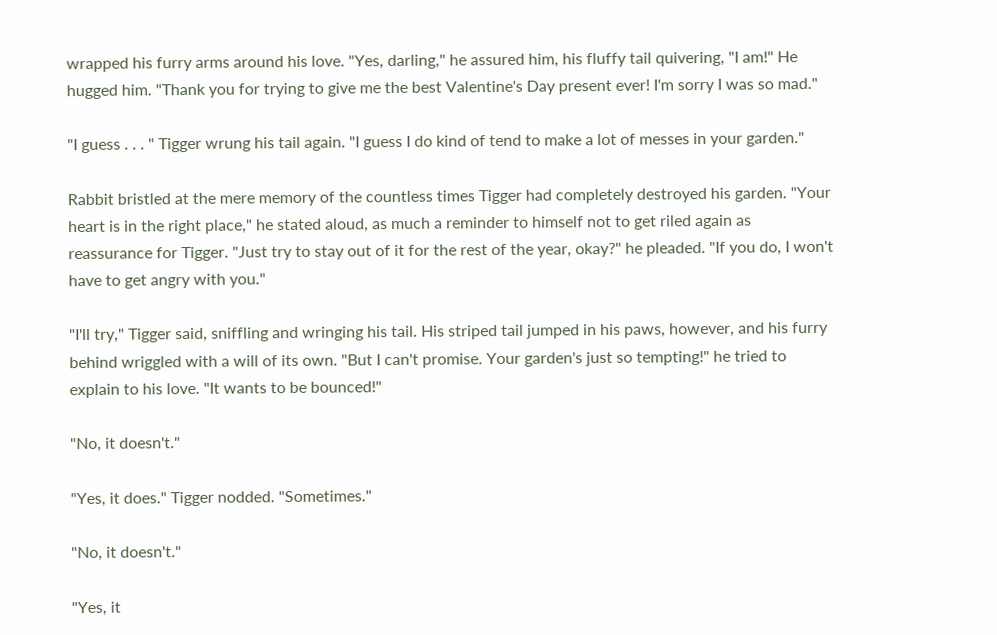wrapped his furry arms around his love. "Yes, darling," he assured him, his fluffy tail quivering, "I am!" He hugged him. "Thank you for trying to give me the best Valentine's Day present ever! I'm sorry I was so mad."

"I guess . . . " Tigger wrung his tail again. "I guess I do kind of tend to make a lot of messes in your garden."

Rabbit bristled at the mere memory of the countless times Tigger had completely destroyed his garden. "Your heart is in the right place," he stated aloud, as much a reminder to himself not to get riled again as reassurance for Tigger. "Just try to stay out of it for the rest of the year, okay?" he pleaded. "If you do, I won't have to get angry with you."

"I'll try," Tigger said, sniffling and wringing his tail. His striped tail jumped in his paws, however, and his furry behind wriggled with a will of its own. "But I can't promise. Your garden's just so tempting!" he tried to explain to his love. "It wants to be bounced!"

"No, it doesn't."

"Yes, it does." Tigger nodded. "Sometimes."

"No, it doesn't."

"Yes, it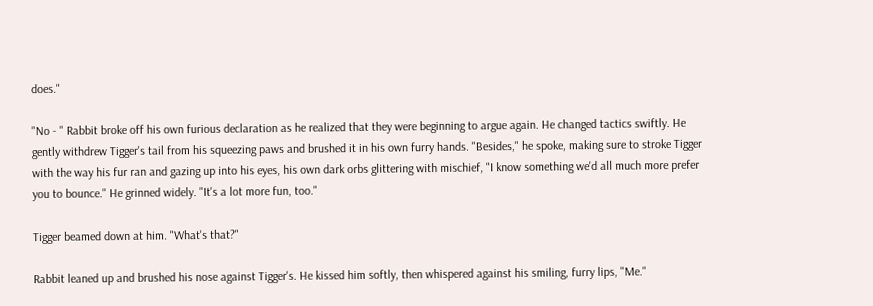does."

"No - " Rabbit broke off his own furious declaration as he realized that they were beginning to argue again. He changed tactics swiftly. He gently withdrew Tigger's tail from his squeezing paws and brushed it in his own furry hands. "Besides," he spoke, making sure to stroke Tigger with the way his fur ran and gazing up into his eyes, his own dark orbs glittering with mischief, "I know something we'd all much more prefer you to bounce." He grinned widely. "It's a lot more fun, too."

Tigger beamed down at him. "What's that?"

Rabbit leaned up and brushed his nose against Tigger's. He kissed him softly, then whispered against his smiling, furry lips, "Me."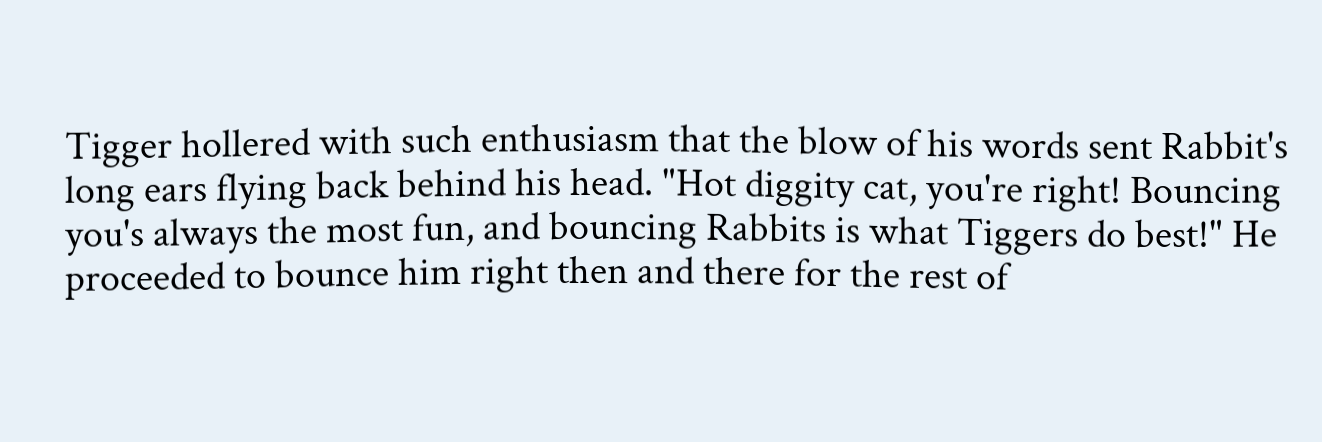Tigger hollered with such enthusiasm that the blow of his words sent Rabbit's long ears flying back behind his head. "Hot diggity cat, you're right! Bouncing you's always the most fun, and bouncing Rabbits is what Tiggers do best!" He proceeded to bounce him right then and there for the rest of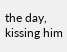the day, kissing him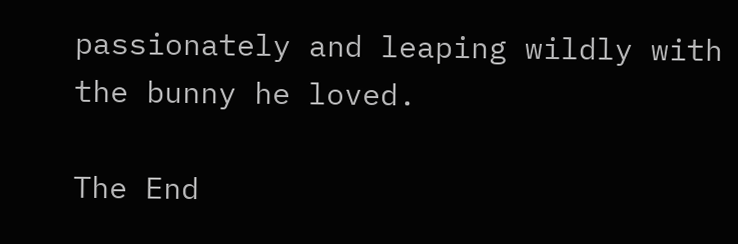passionately and leaping wildly with the bunny he loved.

The End